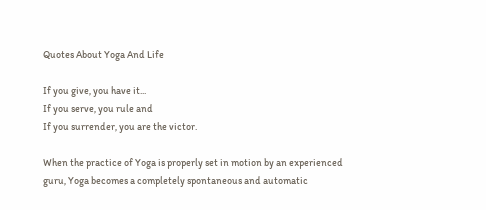Quotes About Yoga And Life

If you give, you have it...
If you serve, you rule and
If you surrender, you are the victor.

When the practice of Yoga is properly set in motion by an experienced guru, Yoga becomes a completely spontaneous and automatic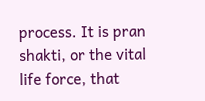process. It is pran shakti, or the vital life force, that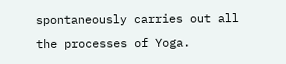spontaneously carries out all the processes of Yoga.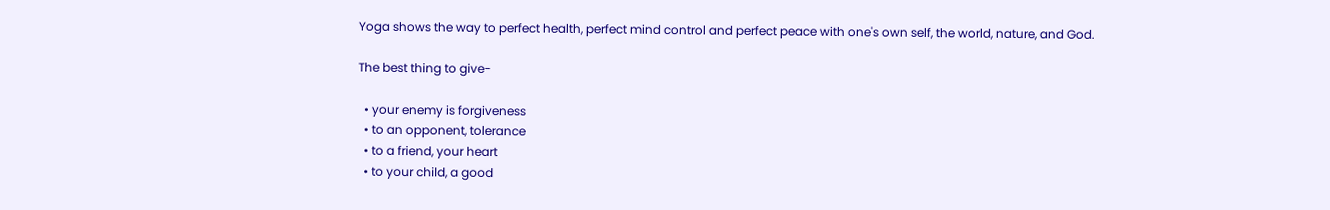Yoga shows the way to perfect health, perfect mind control and perfect peace with one's own self, the world, nature, and God.

The best thing to give-

  • your enemy is forgiveness
  • to an opponent, tolerance
  • to a friend, your heart
  • to your child, a good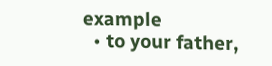example
  • to your father,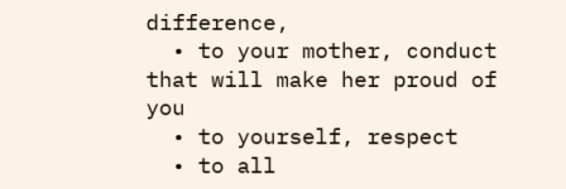difference,
  • to your mother, conduct that will make her proud of you
  • to yourself, respect
  • to all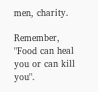men, charity.

Remember, "Food can heal you or can kill you".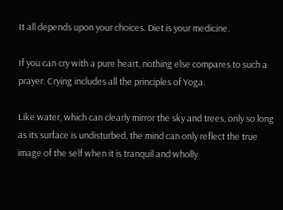It all depends upon your choices. Diet is your medicine.

If you can cry with a pure heart, nothing else compares to such a prayer. Crying includes all the principles of Yoga.

Like water, which can clearly mirror the sky and trees, only so long as its surface is undisturbed, the mind can only reflect the true image of the self when it is tranquil and wholly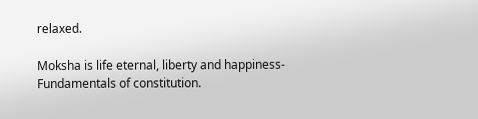relaxed.

Moksha is life eternal, liberty and happiness- Fundamentals of constitution.